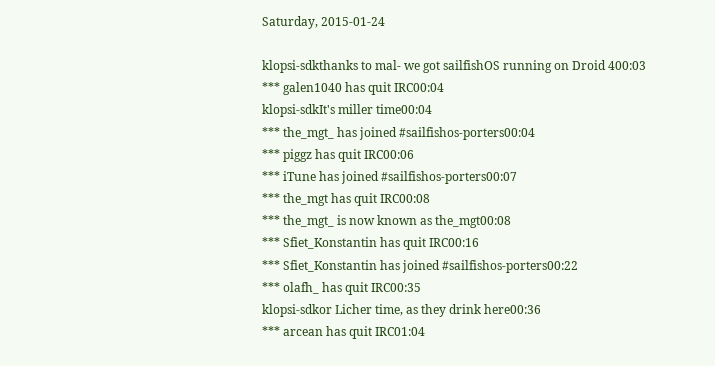Saturday, 2015-01-24

klopsi-sdkthanks to mal- we got sailfishOS running on Droid 400:03
*** galen1040 has quit IRC00:04
klopsi-sdkIt's miller time00:04
*** the_mgt_ has joined #sailfishos-porters00:04
*** piggz has quit IRC00:06
*** iTune has joined #sailfishos-porters00:07
*** the_mgt has quit IRC00:08
*** the_mgt_ is now known as the_mgt00:08
*** Sfiet_Konstantin has quit IRC00:16
*** Sfiet_Konstantin has joined #sailfishos-porters00:22
*** olafh_ has quit IRC00:35
klopsi-sdkor Licher time, as they drink here00:36
*** arcean has quit IRC01:04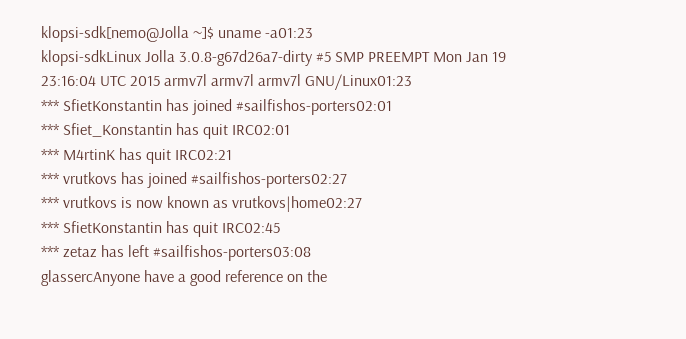klopsi-sdk[nemo@Jolla ~]$ uname -a01:23
klopsi-sdkLinux Jolla 3.0.8-g67d26a7-dirty #5 SMP PREEMPT Mon Jan 19 23:16:04 UTC 2015 armv7l armv7l armv7l GNU/Linux01:23
*** SfietKonstantin has joined #sailfishos-porters02:01
*** Sfiet_Konstantin has quit IRC02:01
*** M4rtinK has quit IRC02:21
*** vrutkovs has joined #sailfishos-porters02:27
*** vrutkovs is now known as vrutkovs|home02:27
*** SfietKonstantin has quit IRC02:45
*** zetaz has left #sailfishos-porters03:08
glassercAnyone have a good reference on the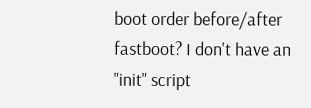boot order before/after fastboot? I don't have an "init" script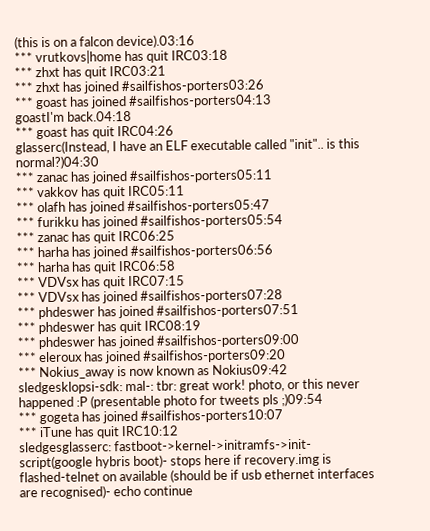(this is on a falcon device).03:16
*** vrutkovs|home has quit IRC03:18
*** zhxt has quit IRC03:21
*** zhxt has joined #sailfishos-porters03:26
*** goast has joined #sailfishos-porters04:13
goastI'm back.04:18
*** goast has quit IRC04:26
glasserc(Instead, I have an ELF executable called "init".. is this normal?)04:30
*** zanac has joined #sailfishos-porters05:11
*** vakkov has quit IRC05:11
*** olafh has joined #sailfishos-porters05:47
*** furikku has joined #sailfishos-porters05:54
*** zanac has quit IRC06:25
*** harha has joined #sailfishos-porters06:56
*** harha has quit IRC06:58
*** VDVsx has quit IRC07:15
*** VDVsx has joined #sailfishos-porters07:28
*** phdeswer has joined #sailfishos-porters07:51
*** phdeswer has quit IRC08:19
*** phdeswer has joined #sailfishos-porters09:00
*** eleroux has joined #sailfishos-porters09:20
*** Nokius_away is now known as Nokius09:42
sledgesklopsi-sdk: mal-: tbr: great work! photo, or this never happened :P (presentable photo for tweets pls ;)09:54
*** gogeta has joined #sailfishos-porters10:07
*** iTune has quit IRC10:12
sledgesglasserc: fastboot->kernel->initramfs->init-script(google hybris boot)- stops here if recovery.img is flashed-telnet on available (should be if usb ethernet interfaces are recognised)- echo continue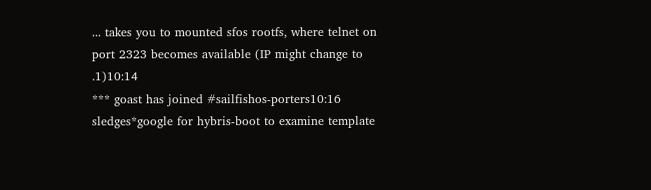... takes you to mounted sfos rootfs, where telnet on port 2323 becomes available (IP might change to .1)10:14
*** goast has joined #sailfishos-porters10:16
sledges*google for hybris-boot to examine template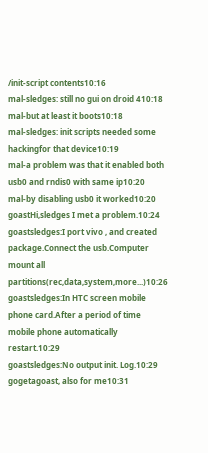/init-script contents10:16
mal-sledges: still no gui on droid 410:18
mal-but at least it boots10:18
mal-sledges: init scripts needed some hackingfor that device10:19
mal-a problem was that it enabled both usb0 and rndis0 with same ip10:20
mal-by disabling usb0 it worked10:20
goastHi,sledges I met a problem.10:24
goastsledges:I port vivo , and created package.Connect the usb.Computer mount all partitions(rec,data,system,more...)10:26
goastsledges:In HTC screen mobile phone card.After a period of time mobile phone automatically restart.10:29
goastsledges:No output init. Log.10:29
gogetagoast, also for me10:31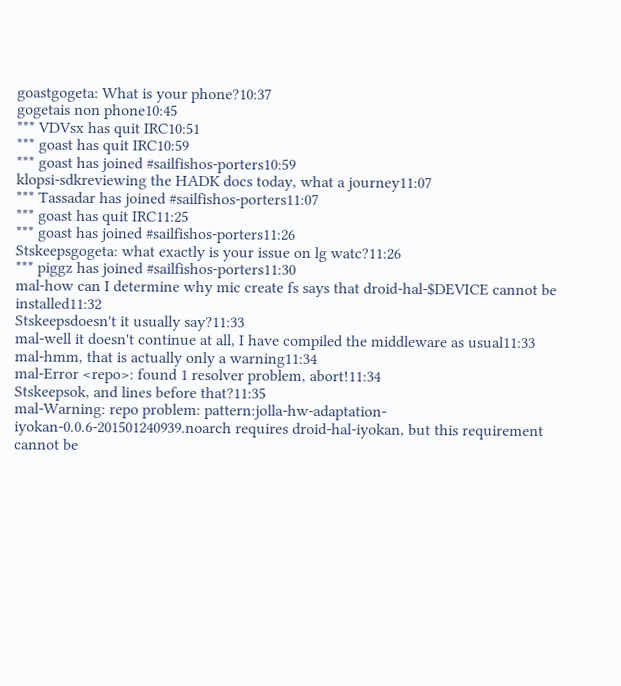goastgogeta: What is your phone?10:37
gogetais non phone10:45
*** VDVsx has quit IRC10:51
*** goast has quit IRC10:59
*** goast has joined #sailfishos-porters10:59
klopsi-sdkreviewing the HADK docs today, what a journey11:07
*** Tassadar has joined #sailfishos-porters11:07
*** goast has quit IRC11:25
*** goast has joined #sailfishos-porters11:26
Stskeepsgogeta: what exactly is your issue on lg watc?11:26
*** piggz has joined #sailfishos-porters11:30
mal-how can I determine why mic create fs says that droid-hal-$DEVICE cannot be installed11:32
Stskeepsdoesn't it usually say?11:33
mal-well it doesn't continue at all, I have compiled the middleware as usual11:33
mal-hmm, that is actually only a warning11:34
mal-Error <repo>: found 1 resolver problem, abort!11:34
Stskeepsok, and lines before that?11:35
mal-Warning: repo problem: pattern:jolla-hw-adaptation-iyokan-0.0.6-201501240939.noarch requires droid-hal-iyokan, but this requirement cannot be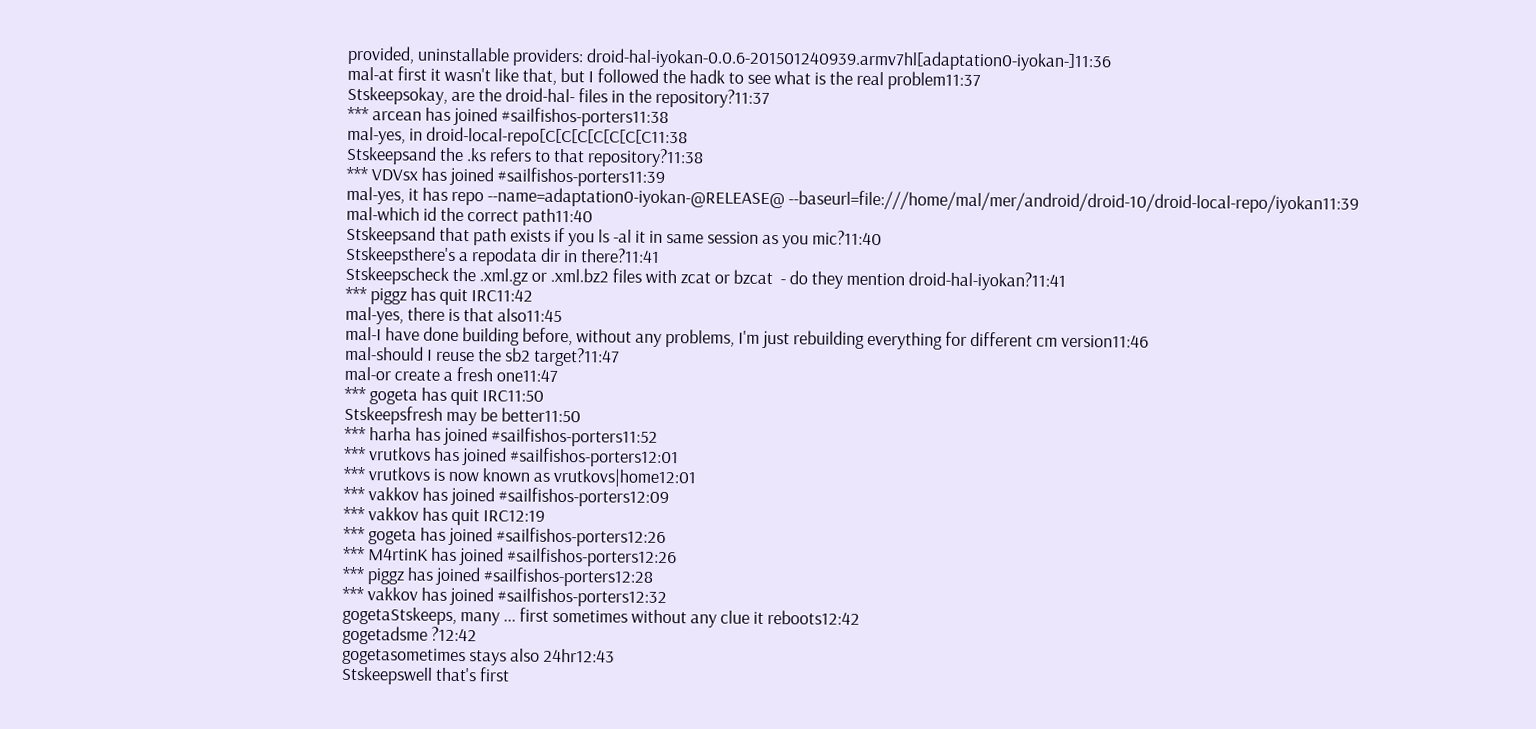provided, uninstallable providers: droid-hal-iyokan-0.0.6-201501240939.armv7hl[adaptation0-iyokan-]11:36
mal-at first it wasn't like that, but I followed the hadk to see what is the real problem11:37
Stskeepsokay, are the droid-hal- files in the repository?11:37
*** arcean has joined #sailfishos-porters11:38
mal-yes, in droid-local-repo[C[C[C[C[C[C[C11:38
Stskeepsand the .ks refers to that repository?11:38
*** VDVsx has joined #sailfishos-porters11:39
mal-yes, it has repo --name=adaptation0-iyokan-@RELEASE@ --baseurl=file:///home/mal/mer/android/droid-10/droid-local-repo/iyokan11:39
mal-which id the correct path11:40
Stskeepsand that path exists if you ls -al it in same session as you mic?11:40
Stskeepsthere's a repodata dir in there?11:41
Stskeepscheck the .xml.gz or .xml.bz2 files with zcat or bzcat  - do they mention droid-hal-iyokan?11:41
*** piggz has quit IRC11:42
mal-yes, there is that also11:45
mal-I have done building before, without any problems, I'm just rebuilding everything for different cm version11:46
mal-should I reuse the sb2 target?11:47
mal-or create a fresh one11:47
*** gogeta has quit IRC11:50
Stskeepsfresh may be better11:50
*** harha has joined #sailfishos-porters11:52
*** vrutkovs has joined #sailfishos-porters12:01
*** vrutkovs is now known as vrutkovs|home12:01
*** vakkov has joined #sailfishos-porters12:09
*** vakkov has quit IRC12:19
*** gogeta has joined #sailfishos-porters12:26
*** M4rtinK has joined #sailfishos-porters12:26
*** piggz has joined #sailfishos-porters12:28
*** vakkov has joined #sailfishos-porters12:32
gogetaStskeeps, many ... first sometimes without any clue it reboots12:42
gogetadsme ?12:42
gogetasometimes stays also 24hr12:43
Stskeepswell that's first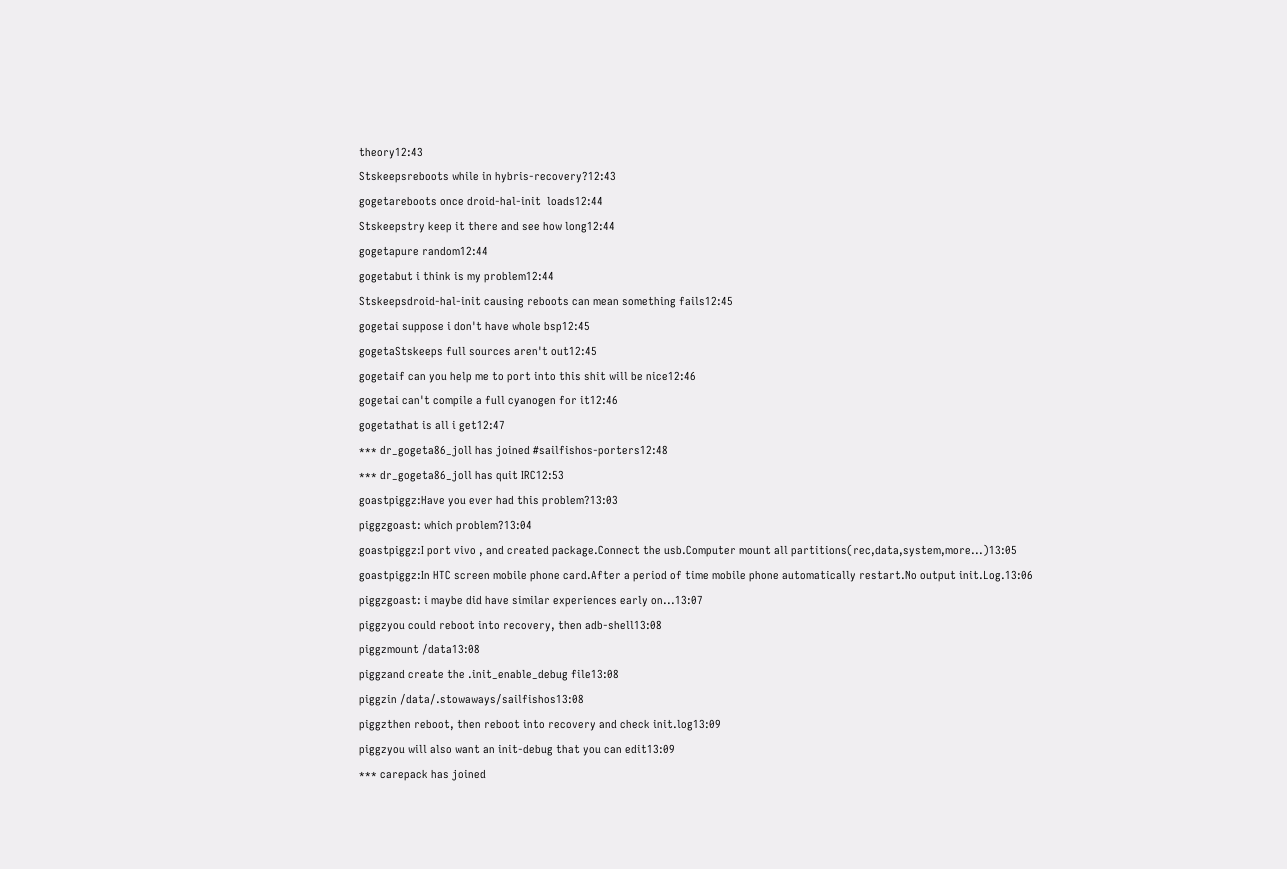theory12:43
Stskeepsreboots while in hybris-recovery?12:43
gogetareboots once droid-hal-init  loads12:44
Stskeepstry keep it there and see how long12:44
gogetapure random12:44
gogetabut i think is my problem12:44
Stskeepsdroid-hal-init causing reboots can mean something fails12:45
gogetai suppose i don't have whole bsp12:45
gogetaStskeeps full sources aren't out12:45
gogetaif can you help me to port into this shit will be nice12:46
gogetai can't compile a full cyanogen for it12:46
gogetathat is all i get12:47
*** dr_gogeta86_joll has joined #sailfishos-porters12:48
*** dr_gogeta86_joll has quit IRC12:53
goastpiggz:Have you ever had this problem?13:03
piggzgoast: which problem?13:04
goastpiggz:I port vivo , and created package.Connect the usb.Computer mount all partitions(rec,data,system,more...)13:05
goastpiggz:In HTC screen mobile phone card.After a period of time mobile phone automatically restart.No output init.Log.13:06
piggzgoast: i maybe did have similar experiences early on...13:07
piggzyou could reboot into recovery, then adb-shell13:08
piggzmount /data13:08
piggzand create the .init_enable_debug file13:08
piggzin /data/.stowaways/sailfishos13:08
piggzthen reboot, then reboot into recovery and check init.log13:09
piggzyou will also want an init-debug that you can edit13:09
*** carepack has joined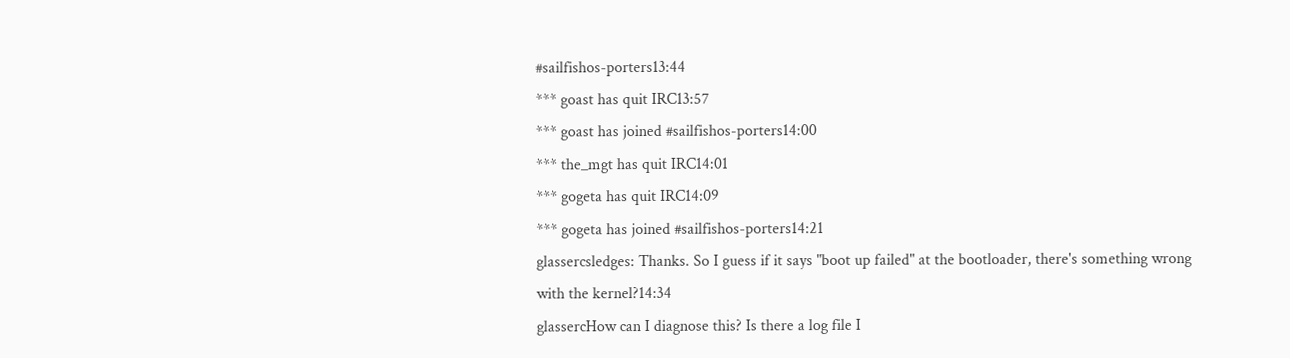#sailfishos-porters13:44
*** goast has quit IRC13:57
*** goast has joined #sailfishos-porters14:00
*** the_mgt has quit IRC14:01
*** gogeta has quit IRC14:09
*** gogeta has joined #sailfishos-porters14:21
glassercsledges: Thanks. So I guess if it says "boot up failed" at the bootloader, there's something wrong with the kernel?14:34
glassercHow can I diagnose this? Is there a log file I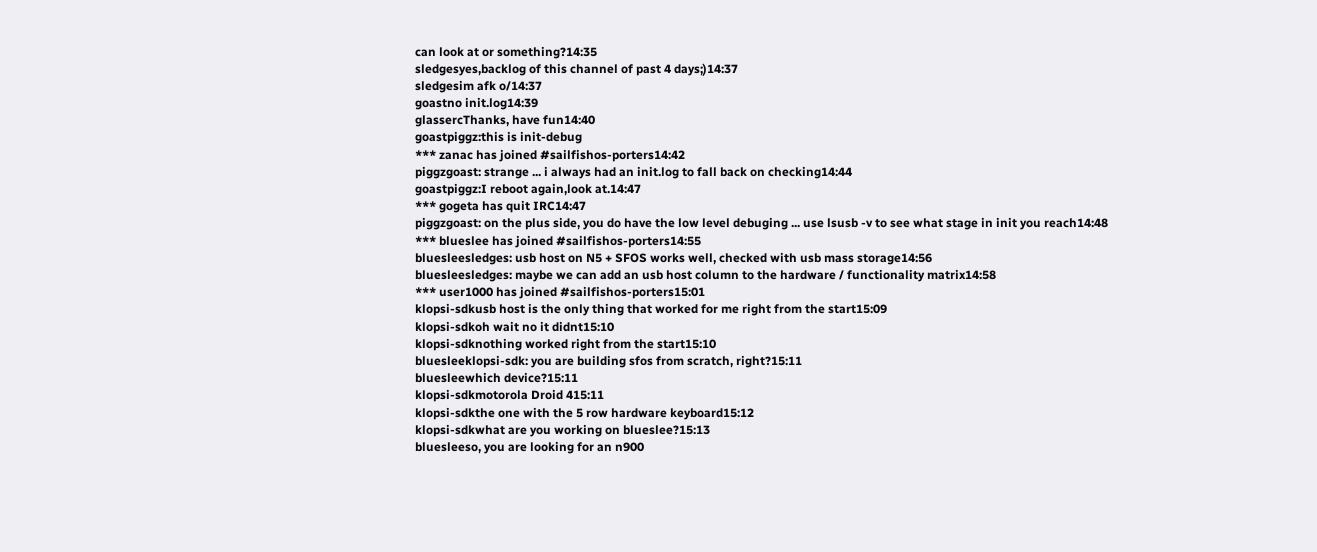can look at or something?14:35
sledgesyes,backlog of this channel of past 4 days;)14:37
sledgesim afk o/14:37
goastno init.log14:39
glassercThanks, have fun14:40
goastpiggz:this is init-debug
*** zanac has joined #sailfishos-porters14:42
piggzgoast: strange ... i always had an init.log to fall back on checking14:44
goastpiggz:I reboot again,look at.14:47
*** gogeta has quit IRC14:47
piggzgoast: on the plus side, you do have the low level debuging ... use lsusb -v to see what stage in init you reach14:48
*** blueslee has joined #sailfishos-porters14:55
bluesleesledges: usb host on N5 + SFOS works well, checked with usb mass storage14:56
bluesleesledges: maybe we can add an usb host column to the hardware / functionality matrix14:58
*** user1000 has joined #sailfishos-porters15:01
klopsi-sdkusb host is the only thing that worked for me right from the start15:09
klopsi-sdkoh wait no it didnt15:10
klopsi-sdknothing worked right from the start15:10
bluesleeklopsi-sdk: you are building sfos from scratch, right?15:11
bluesleewhich device?15:11
klopsi-sdkmotorola Droid 415:11
klopsi-sdkthe one with the 5 row hardware keyboard15:12
klopsi-sdkwhat are you working on blueslee?15:13
bluesleeso, you are looking for an n900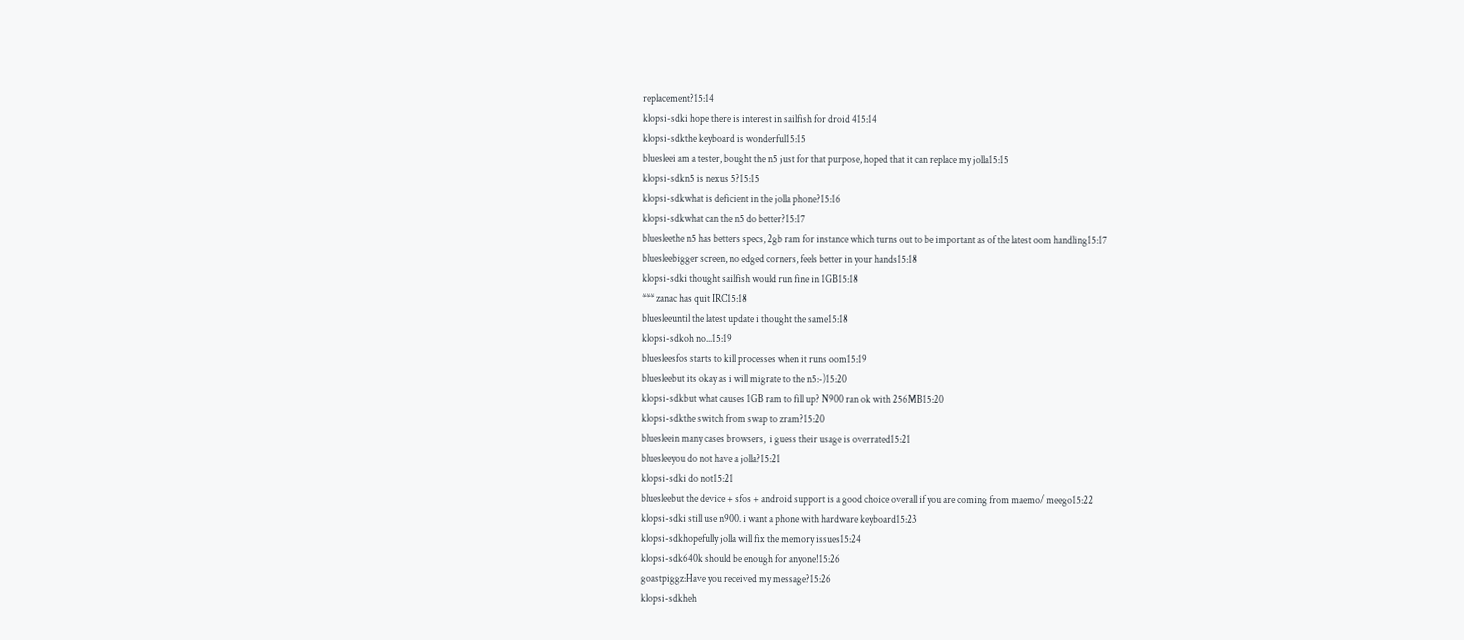replacement?15:14
klopsi-sdki hope there is interest in sailfish for droid 415:14
klopsi-sdkthe keyboard is wonderful15:15
bluesleei am a tester, bought the n5 just for that purpose, hoped that it can replace my jolla15:15
klopsi-sdkn5 is nexus 5?15:15
klopsi-sdkwhat is deficient in the jolla phone?15:16
klopsi-sdkwhat can the n5 do better?15:17
bluesleethe n5 has betters specs, 2gb ram for instance which turns out to be important as of the latest oom handling15:17
bluesleebigger screen, no edged corners, feels better in your hands15:18
klopsi-sdki thought sailfish would run fine in 1GB15:18
*** zanac has quit IRC15:18
bluesleeuntil the latest update i thought the same15:18
klopsi-sdkoh no...15:19
bluesleesfos starts to kill processes when it runs oom15:19
bluesleebut its okay as i will migrate to the n5:-)15:20
klopsi-sdkbut what causes 1GB ram to fill up? N900 ran ok with 256MB15:20
klopsi-sdkthe switch from swap to zram?15:20
bluesleein many cases browsers,  i guess their usage is overrated15:21
bluesleeyou do not have a jolla?15:21
klopsi-sdki do not15:21
bluesleebut the device + sfos + android support is a good choice overall if you are coming from maemo/ meego15:22
klopsi-sdki still use n900. i want a phone with hardware keyboard15:23
klopsi-sdkhopefully jolla will fix the memory issues15:24
klopsi-sdk640k should be enough for anyone!15:26
goastpiggz:Have you received my message?15:26
klopsi-sdkheh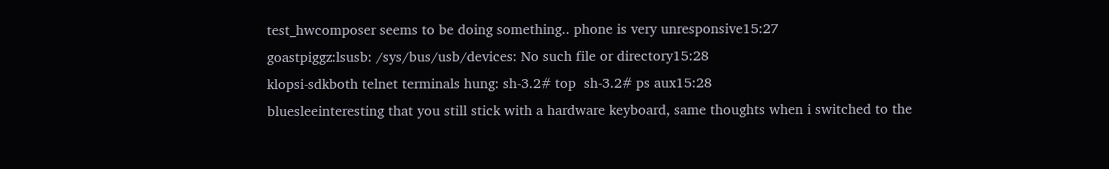test_hwcomposer seems to be doing something.. phone is very unresponsive15:27
goastpiggz:lsusb: /sys/bus/usb/devices: No such file or directory15:28
klopsi-sdkboth telnet terminals hung: sh-3.2# top  sh-3.2# ps aux15:28
bluesleeinteresting that you still stick with a hardware keyboard, same thoughts when i switched to the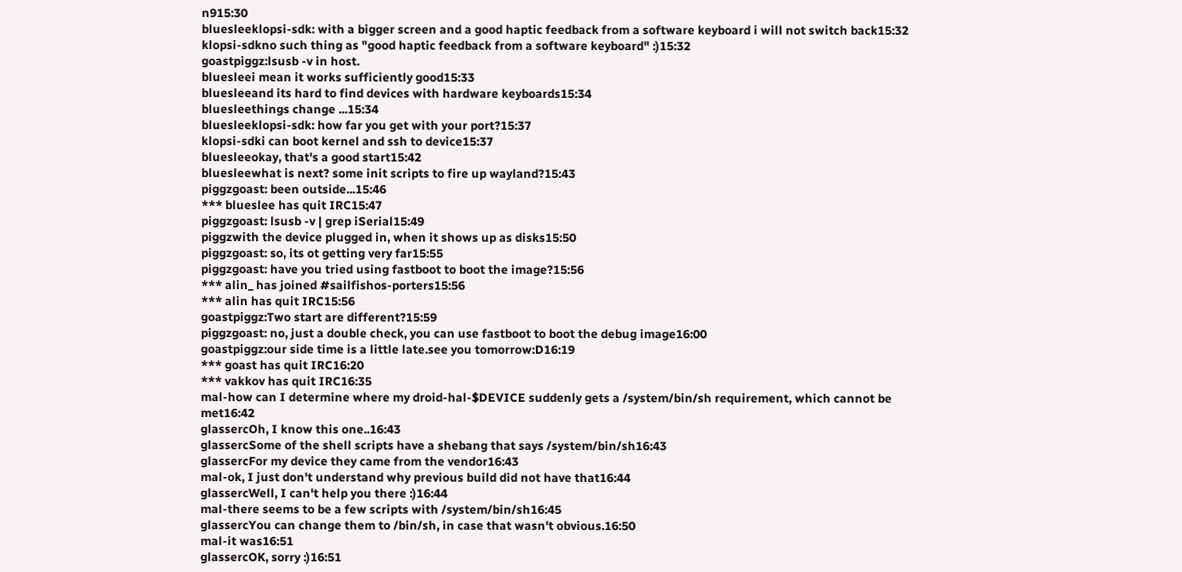n915:30
bluesleeklopsi-sdk: with a bigger screen and a good haptic feedback from a software keyboard i will not switch back15:32
klopsi-sdkno such thing as "good haptic feedback from a software keyboard" :)15:32
goastpiggz:lsusb -v in host.
bluesleei mean it works sufficiently good15:33
bluesleeand its hard to find devices with hardware keyboards15:34
bluesleethings change ...15:34
bluesleeklopsi-sdk: how far you get with your port?15:37
klopsi-sdki can boot kernel and ssh to device15:37
bluesleeokay, that's a good start15:42
bluesleewhat is next? some init scripts to fire up wayland?15:43
piggzgoast: been outside...15:46
*** blueslee has quit IRC15:47
piggzgoast: lsusb -v | grep iSerial15:49
piggzwith the device plugged in, when it shows up as disks15:50
piggzgoast: so, its ot getting very far15:55
piggzgoast: have you tried using fastboot to boot the image?15:56
*** alin_ has joined #sailfishos-porters15:56
*** alin has quit IRC15:56
goastpiggz:Two start are different?15:59
piggzgoast: no, just a double check, you can use fastboot to boot the debug image16:00
goastpiggz:our side time is a little late.see you tomorrow:D16:19
*** goast has quit IRC16:20
*** vakkov has quit IRC16:35
mal-how can I determine where my droid-hal-$DEVICE suddenly gets a /system/bin/sh requirement, which cannot be met16:42
glassercOh, I know this one..16:43
glassercSome of the shell scripts have a shebang that says /system/bin/sh16:43
glassercFor my device they came from the vendor16:43
mal-ok, I just don't understand why previous build did not have that16:44
glassercWell, I can't help you there :)16:44
mal-there seems to be a few scripts with /system/bin/sh16:45
glassercYou can change them to /bin/sh, in case that wasn't obvious.16:50
mal-it was16:51
glassercOK, sorry :)16:51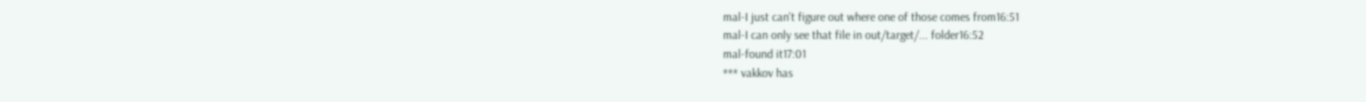mal-I just can't figure out where one of those comes from16:51
mal-I can only see that file in out/target/... folder16:52
mal-found it17:01
*** vakkov has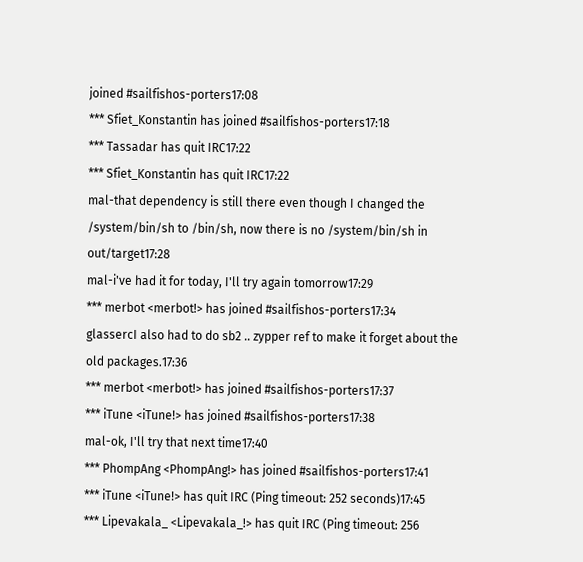joined #sailfishos-porters17:08
*** Sfiet_Konstantin has joined #sailfishos-porters17:18
*** Tassadar has quit IRC17:22
*** Sfiet_Konstantin has quit IRC17:22
mal-that dependency is still there even though I changed the /system/bin/sh to /bin/sh, now there is no /system/bin/sh in out/target17:28
mal-i've had it for today, I'll try again tomorrow17:29
*** merbot <merbot!> has joined #sailfishos-porters17:34
glassercI also had to do sb2 .. zypper ref to make it forget about the old packages.17:36
*** merbot <merbot!> has joined #sailfishos-porters17:37
*** iTune <iTune!> has joined #sailfishos-porters17:38
mal-ok, I'll try that next time17:40
*** PhompAng <PhompAng!> has joined #sailfishos-porters17:41
*** iTune <iTune!> has quit IRC (Ping timeout: 252 seconds)17:45
*** Lipevakala_ <Lipevakala_!> has quit IRC (Ping timeout: 256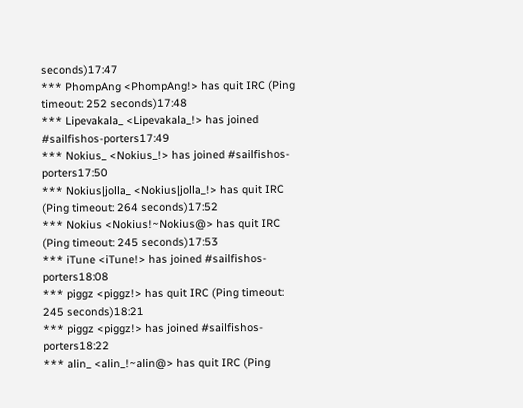seconds)17:47
*** PhompAng <PhompAng!> has quit IRC (Ping timeout: 252 seconds)17:48
*** Lipevakala_ <Lipevakala_!> has joined #sailfishos-porters17:49
*** Nokius_ <Nokius_!> has joined #sailfishos-porters17:50
*** Nokius|jolla_ <Nokius|jolla_!> has quit IRC (Ping timeout: 264 seconds)17:52
*** Nokius <Nokius!~Nokius@> has quit IRC (Ping timeout: 245 seconds)17:53
*** iTune <iTune!> has joined #sailfishos-porters18:08
*** piggz <piggz!> has quit IRC (Ping timeout: 245 seconds)18:21
*** piggz <piggz!> has joined #sailfishos-porters18:22
*** alin_ <alin_!~alin@> has quit IRC (Ping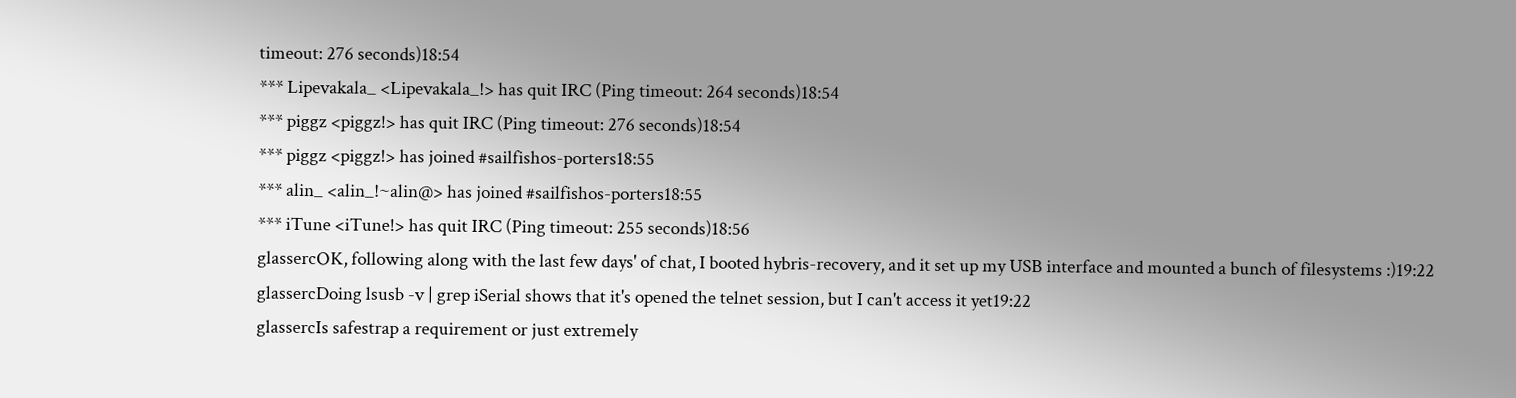timeout: 276 seconds)18:54
*** Lipevakala_ <Lipevakala_!> has quit IRC (Ping timeout: 264 seconds)18:54
*** piggz <piggz!> has quit IRC (Ping timeout: 276 seconds)18:54
*** piggz <piggz!> has joined #sailfishos-porters18:55
*** alin_ <alin_!~alin@> has joined #sailfishos-porters18:55
*** iTune <iTune!> has quit IRC (Ping timeout: 255 seconds)18:56
glassercOK, following along with the last few days' of chat, I booted hybris-recovery, and it set up my USB interface and mounted a bunch of filesystems :)19:22
glassercDoing lsusb -v | grep iSerial shows that it's opened the telnet session, but I can't access it yet19:22
glassercIs safestrap a requirement or just extremely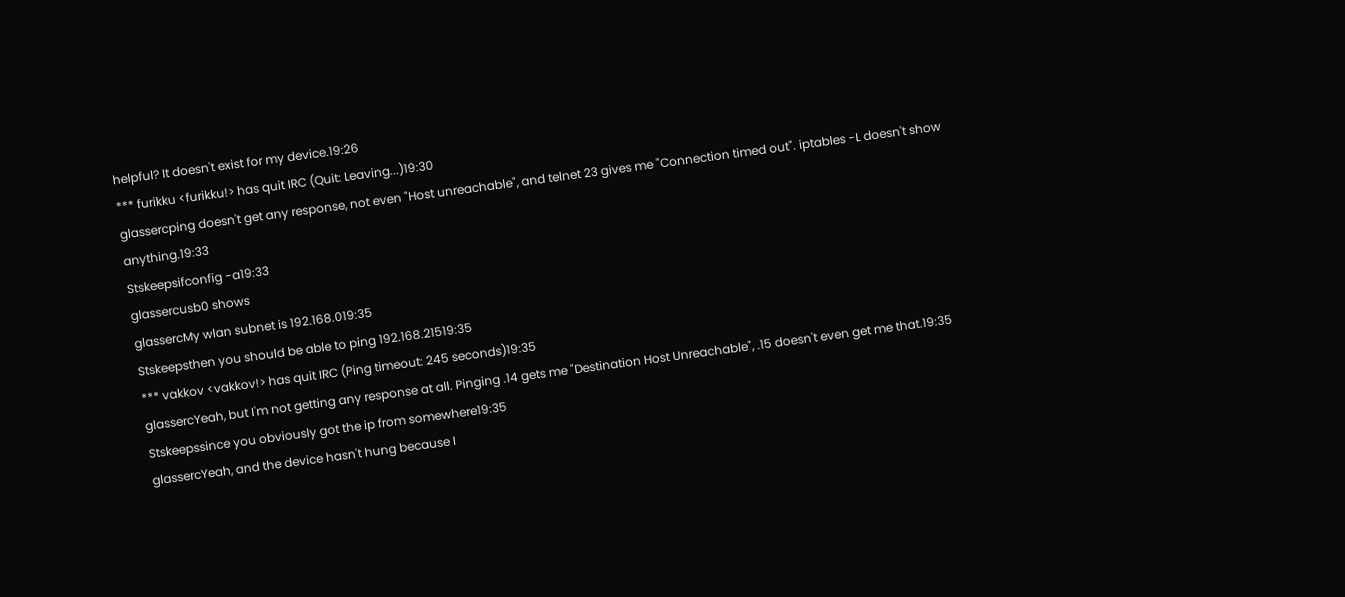helpful? It doesn't exist for my device.19:26
*** furikku <furikku!> has quit IRC (Quit: Leaving...)19:30
glassercping doesn't get any response, not even "Host unreachable", and telnet 23 gives me "Connection timed out". iptables -L doesn't show anything.19:33
Stskeepsifconfig -a19:33
glassercusb0 shows
glassercMy wlan subnet is 192.168.019:35
Stskeepsthen you should be able to ping 192.168.21519:35
*** vakkov <vakkov!> has quit IRC (Ping timeout: 245 seconds)19:35
glassercYeah, but I'm not getting any response at all. Pinging .14 gets me "Destination Host Unreachable", .15 doesn't even get me that.19:35
Stskeepssince you obviously got the ip from somewhere19:35
glassercYeah, and the device hasn't hung because I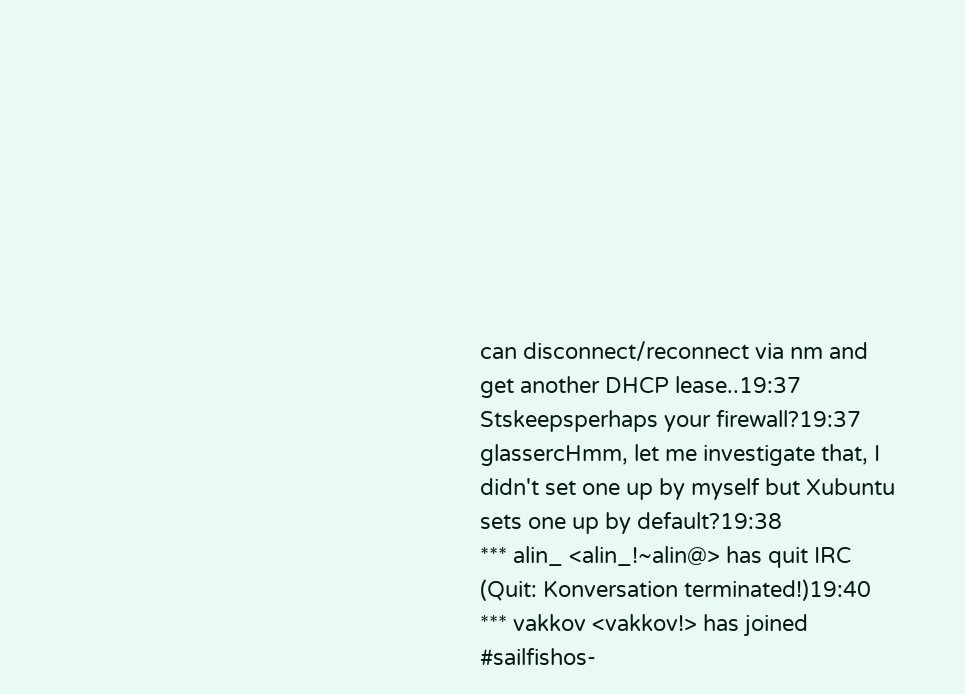can disconnect/reconnect via nm and get another DHCP lease..19:37
Stskeepsperhaps your firewall?19:37
glassercHmm, let me investigate that, I didn't set one up by myself but Xubuntu sets one up by default?19:38
*** alin_ <alin_!~alin@> has quit IRC (Quit: Konversation terminated!)19:40
*** vakkov <vakkov!> has joined #sailfishos-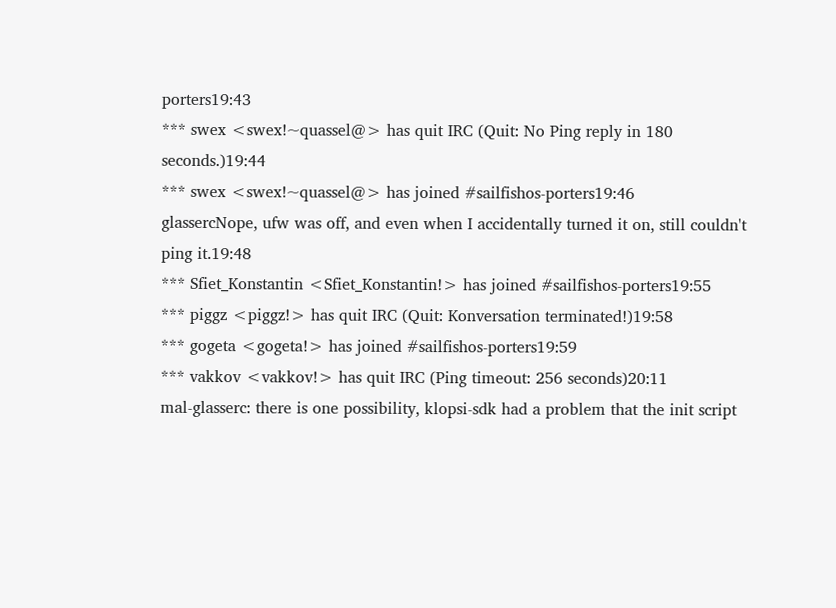porters19:43
*** swex <swex!~quassel@> has quit IRC (Quit: No Ping reply in 180 seconds.)19:44
*** swex <swex!~quassel@> has joined #sailfishos-porters19:46
glassercNope, ufw was off, and even when I accidentally turned it on, still couldn't ping it.19:48
*** Sfiet_Konstantin <Sfiet_Konstantin!> has joined #sailfishos-porters19:55
*** piggz <piggz!> has quit IRC (Quit: Konversation terminated!)19:58
*** gogeta <gogeta!> has joined #sailfishos-porters19:59
*** vakkov <vakkov!> has quit IRC (Ping timeout: 256 seconds)20:11
mal-glasserc: there is one possibility, klopsi-sdk had a problem that the init script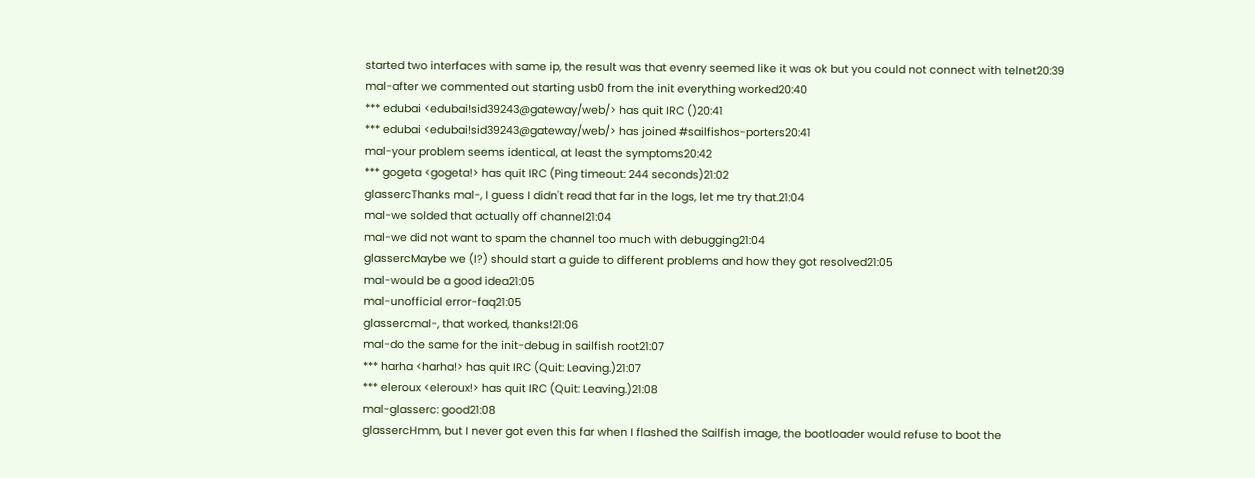started two interfaces with same ip, the result was that evenry seemed like it was ok but you could not connect with telnet20:39
mal-after we commented out starting usb0 from the init everything worked20:40
*** edubai <edubai!sid39243@gateway/web/> has quit IRC ()20:41
*** edubai <edubai!sid39243@gateway/web/> has joined #sailfishos-porters20:41
mal-your problem seems identical, at least the symptoms20:42
*** gogeta <gogeta!> has quit IRC (Ping timeout: 244 seconds)21:02
glassercThanks mal-, I guess I didn't read that far in the logs, let me try that.21:04
mal-we solded that actually off channel21:04
mal-we did not want to spam the channel too much with debugging21:04
glassercMaybe we (I?) should start a guide to different problems and how they got resolved21:05
mal-would be a good idea21:05
mal-unofficial error-faq21:05
glassercmal-, that worked, thanks!21:06
mal-do the same for the init-debug in sailfish root21:07
*** harha <harha!> has quit IRC (Quit: Leaving.)21:07
*** eleroux <eleroux!> has quit IRC (Quit: Leaving.)21:08
mal-glasserc: good21:08
glassercHmm, but I never got even this far when I flashed the Sailfish image, the bootloader would refuse to boot the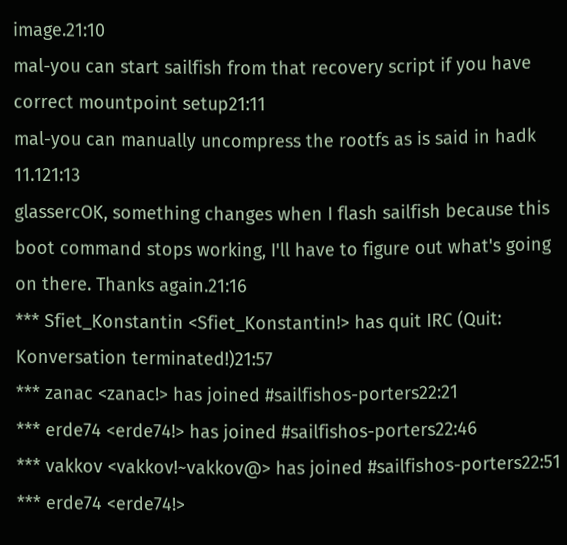image.21:10
mal-you can start sailfish from that recovery script if you have correct mountpoint setup21:11
mal-you can manually uncompress the rootfs as is said in hadk 11.121:13
glassercOK, something changes when I flash sailfish because this boot command stops working, I'll have to figure out what's going on there. Thanks again.21:16
*** Sfiet_Konstantin <Sfiet_Konstantin!> has quit IRC (Quit: Konversation terminated!)21:57
*** zanac <zanac!> has joined #sailfishos-porters22:21
*** erde74 <erde74!> has joined #sailfishos-porters22:46
*** vakkov <vakkov!~vakkov@> has joined #sailfishos-porters22:51
*** erde74 <erde74!>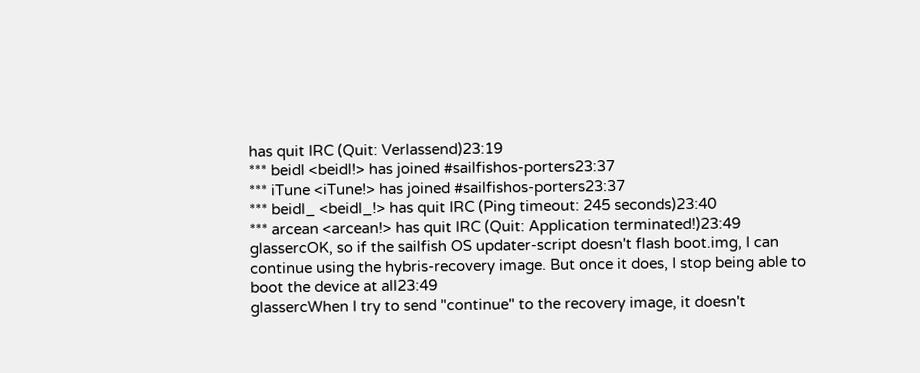has quit IRC (Quit: Verlassend)23:19
*** beidl <beidl!> has joined #sailfishos-porters23:37
*** iTune <iTune!> has joined #sailfishos-porters23:37
*** beidl_ <beidl_!> has quit IRC (Ping timeout: 245 seconds)23:40
*** arcean <arcean!> has quit IRC (Quit: Application terminated!)23:49
glassercOK, so if the sailfish OS updater-script doesn't flash boot.img, I can continue using the hybris-recovery image. But once it does, I stop being able to boot the device at all23:49
glassercWhen I try to send "continue" to the recovery image, it doesn't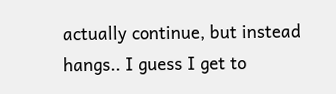actually continue, but instead hangs.. I guess I get to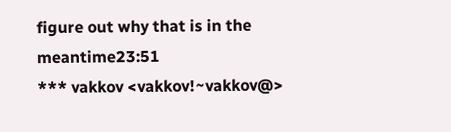figure out why that is in the meantime23:51
*** vakkov <vakkov!~vakkov@>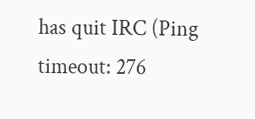has quit IRC (Ping timeout: 276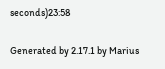seconds)23:58

Generated by 2.17.1 by Marius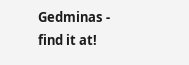Gedminas - find it at!